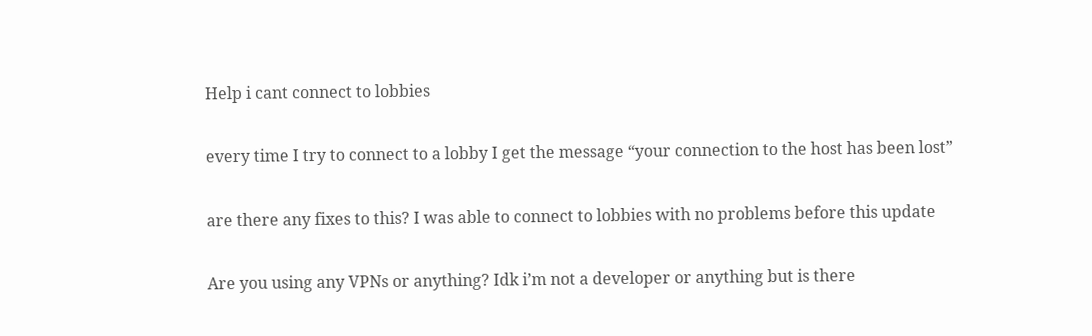Help i cant connect to lobbies

every time I try to connect to a lobby I get the message “your connection to the host has been lost”

are there any fixes to this? I was able to connect to lobbies with no problems before this update

Are you using any VPNs or anything? Idk i’m not a developer or anything but is there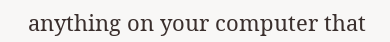anything on your computer that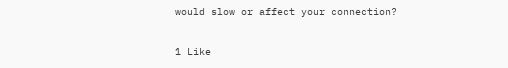would slow or affect your connection?

1 Like